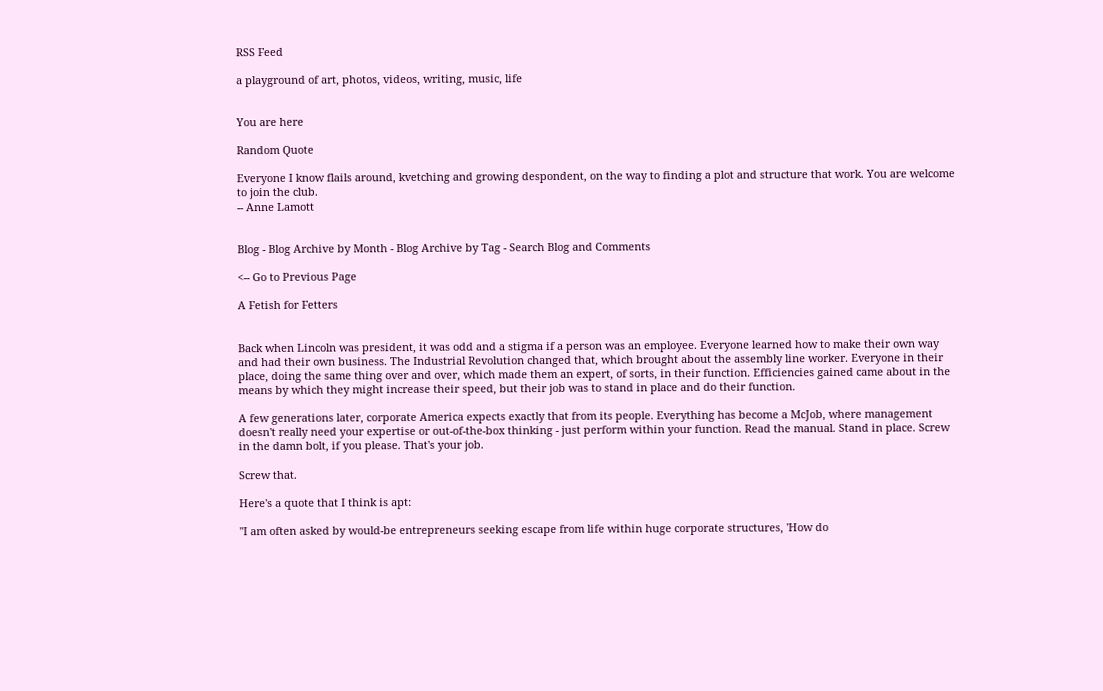RSS Feed

a playground of art, photos, videos, writing, music, life


You are here

Random Quote

Everyone I know flails around, kvetching and growing despondent, on the way to finding a plot and structure that work. You are welcome to join the club.
-- Anne Lamott


Blog - Blog Archive by Month - Blog Archive by Tag - Search Blog and Comments

<-- Go to Previous Page

A Fetish for Fetters


Back when Lincoln was president, it was odd and a stigma if a person was an employee. Everyone learned how to make their own way and had their own business. The Industrial Revolution changed that, which brought about the assembly line worker. Everyone in their place, doing the same thing over and over, which made them an expert, of sorts, in their function. Efficiencies gained came about in the means by which they might increase their speed, but their job was to stand in place and do their function.

A few generations later, corporate America expects exactly that from its people. Everything has become a McJob, where management doesn't really need your expertise or out-of-the-box thinking - just perform within your function. Read the manual. Stand in place. Screw in the damn bolt, if you please. That's your job.

Screw that.

Here's a quote that I think is apt:

"I am often asked by would-be entrepreneurs seeking escape from life within huge corporate structures, 'How do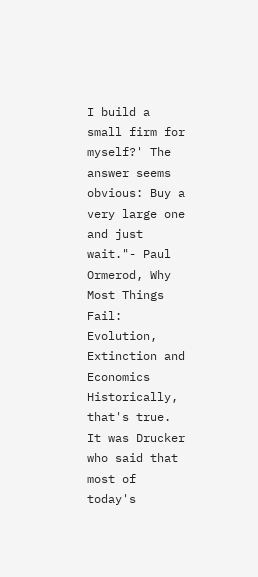I build a small firm for myself?' The answer seems obvious: Buy a very large one and just wait."- Paul Ormerod, Why Most Things Fail: Evolution, Extinction and Economics
Historically, that's true. It was Drucker who said that most of today's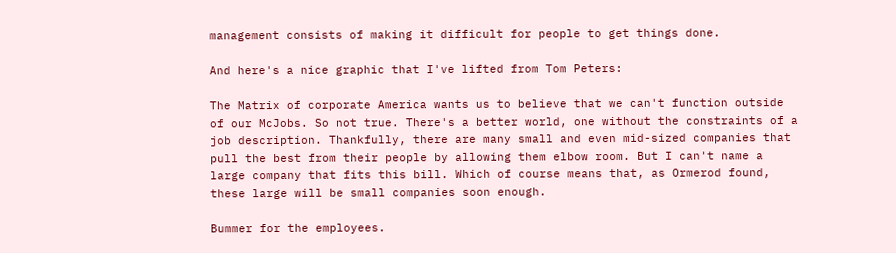management consists of making it difficult for people to get things done.

And here's a nice graphic that I've lifted from Tom Peters:

The Matrix of corporate America wants us to believe that we can't function outside of our McJobs. So not true. There's a better world, one without the constraints of a job description. Thankfully, there are many small and even mid-sized companies that pull the best from their people by allowing them elbow room. But I can't name a large company that fits this bill. Which of course means that, as Ormerod found, these large will be small companies soon enough.

Bummer for the employees.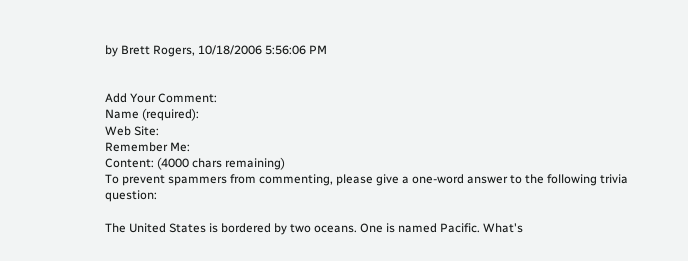by Brett Rogers, 10/18/2006 5:56:06 PM


Add Your Comment:
Name (required):
Web Site:
Remember Me:
Content: (4000 chars remaining)
To prevent spammers from commenting, please give a one-word answer to the following trivia question:

The United States is bordered by two oceans. One is named Pacific. What's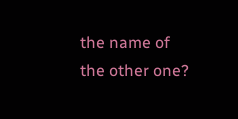the name of the other one?